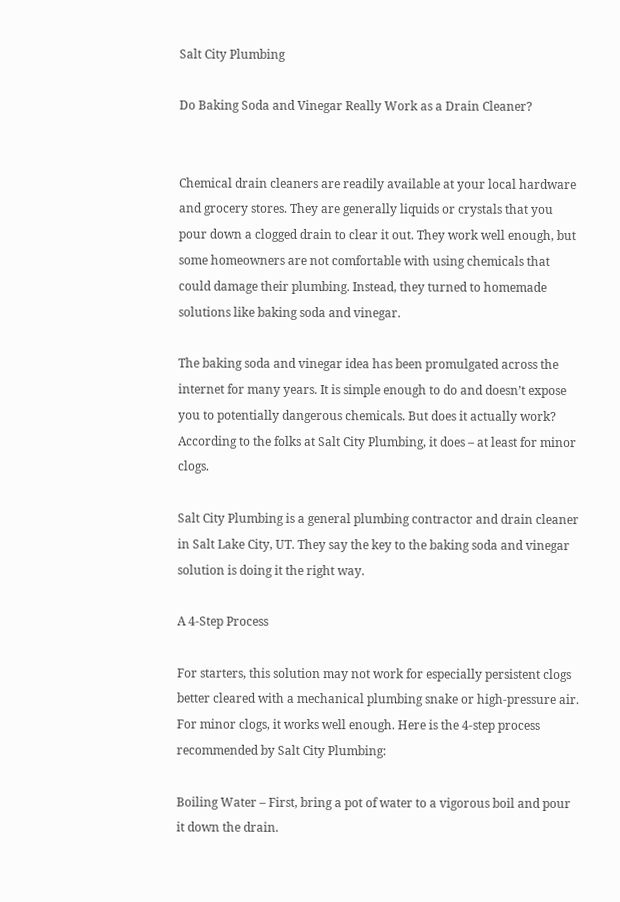Salt City Plumbing

Do Baking Soda and Vinegar Really Work as a Drain Cleaner?


Chemical drain cleaners are readily available at your local hardware and grocery stores. They are generally liquids or crystals that you pour down a clogged drain to clear it out. They work well enough, but some homeowners are not comfortable with using chemicals that could damage their plumbing. Instead, they turned to homemade solutions like baking soda and vinegar.

The baking soda and vinegar idea has been promulgated across the internet for many years. It is simple enough to do and doesn’t expose you to potentially dangerous chemicals. But does it actually work? According to the folks at Salt City Plumbing, it does – at least for minor clogs.

Salt City Plumbing is a general plumbing contractor and drain cleaner in Salt Lake City, UT. They say the key to the baking soda and vinegar solution is doing it the right way.

A 4-Step Process

For starters, this solution may not work for especially persistent clogs better cleared with a mechanical plumbing snake or high-pressure air. For minor clogs, it works well enough. Here is the 4-step process recommended by Salt City Plumbing:

Boiling Water – First, bring a pot of water to a vigorous boil and pour it down the drain.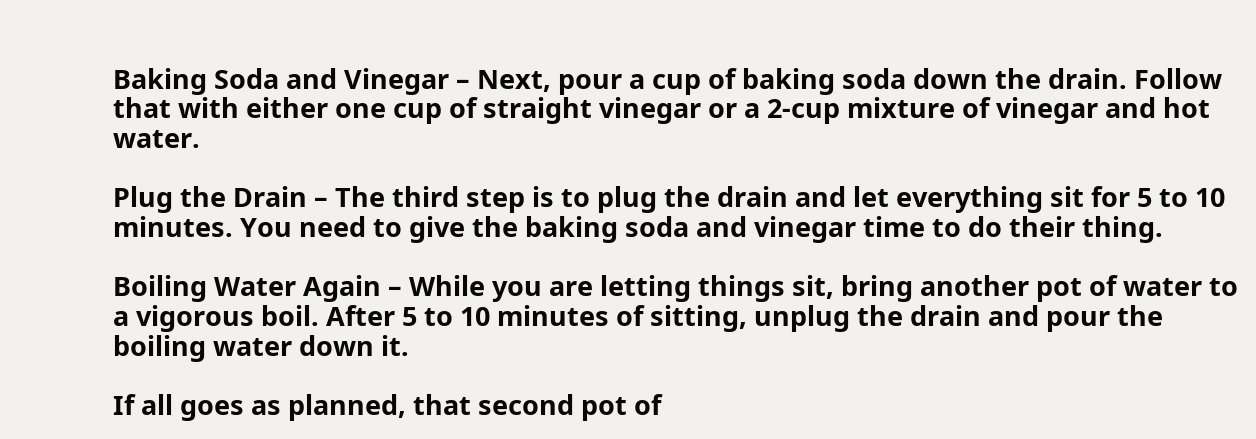Baking Soda and Vinegar – Next, pour a cup of baking soda down the drain. Follow that with either one cup of straight vinegar or a 2-cup mixture of vinegar and hot water.

Plug the Drain – The third step is to plug the drain and let everything sit for 5 to 10 minutes. You need to give the baking soda and vinegar time to do their thing.

Boiling Water Again – While you are letting things sit, bring another pot of water to a vigorous boil. After 5 to 10 minutes of sitting, unplug the drain and pour the boiling water down it.

If all goes as planned, that second pot of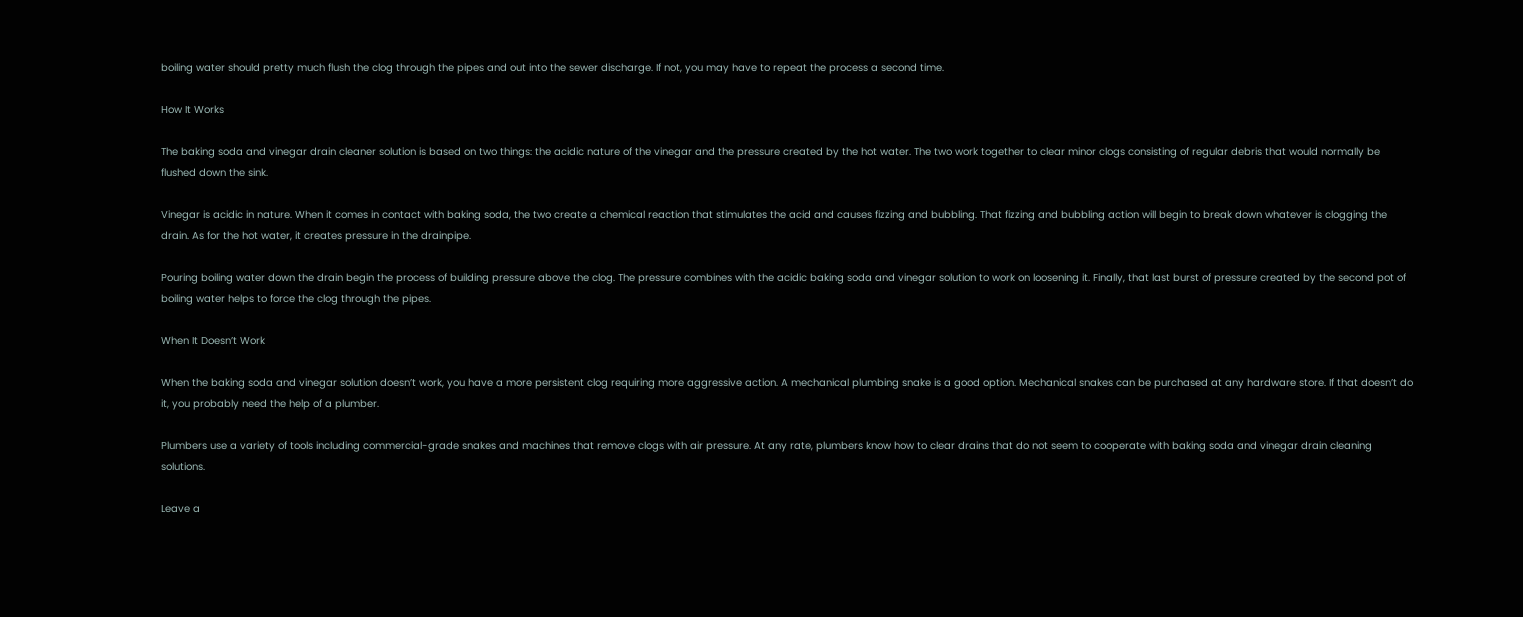boiling water should pretty much flush the clog through the pipes and out into the sewer discharge. If not, you may have to repeat the process a second time.

How It Works

The baking soda and vinegar drain cleaner solution is based on two things: the acidic nature of the vinegar and the pressure created by the hot water. The two work together to clear minor clogs consisting of regular debris that would normally be flushed down the sink.

Vinegar is acidic in nature. When it comes in contact with baking soda, the two create a chemical reaction that stimulates the acid and causes fizzing and bubbling. That fizzing and bubbling action will begin to break down whatever is clogging the drain. As for the hot water, it creates pressure in the drainpipe.

Pouring boiling water down the drain begin the process of building pressure above the clog. The pressure combines with the acidic baking soda and vinegar solution to work on loosening it. Finally, that last burst of pressure created by the second pot of boiling water helps to force the clog through the pipes.

When It Doesn’t Work

When the baking soda and vinegar solution doesn’t work, you have a more persistent clog requiring more aggressive action. A mechanical plumbing snake is a good option. Mechanical snakes can be purchased at any hardware store. If that doesn’t do it, you probably need the help of a plumber.

Plumbers use a variety of tools including commercial-grade snakes and machines that remove clogs with air pressure. At any rate, plumbers know how to clear drains that do not seem to cooperate with baking soda and vinegar drain cleaning solutions.

Leave a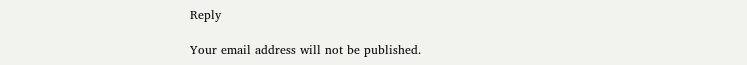Reply

Your email address will not be published.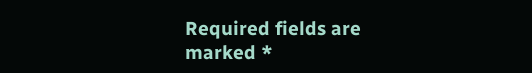Required fields are marked *